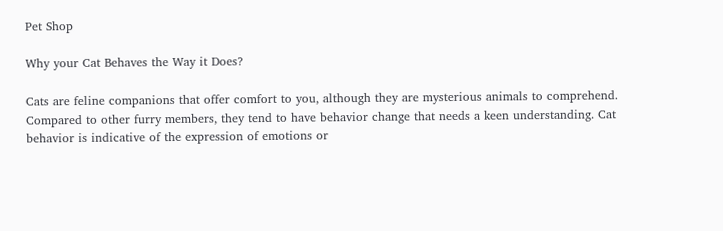Pet Shop

Why your Cat Behaves the Way it Does?

Cats are feline companions that offer comfort to you, although they are mysterious animals to comprehend. Compared to other furry members, they tend to have behavior change that needs a keen understanding. Cat behavior is indicative of the expression of emotions or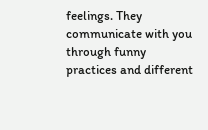feelings. They communicate with you through funny practices and different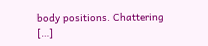body positions. Chattering […]